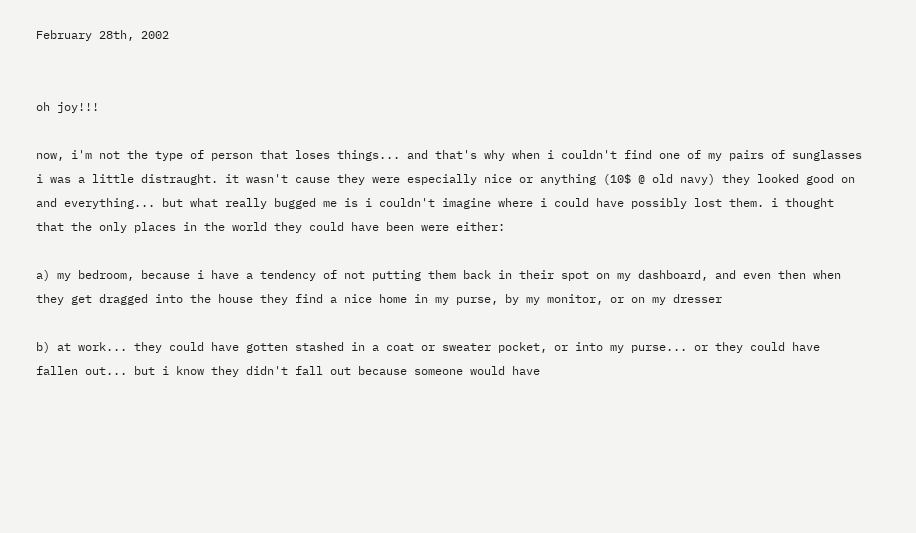February 28th, 2002


oh joy!!!

now, i'm not the type of person that loses things... and that's why when i couldn't find one of my pairs of sunglasses i was a little distraught. it wasn't cause they were especially nice or anything (10$ @ old navy) they looked good on and everything... but what really bugged me is i couldn't imagine where i could have possibly lost them. i thought that the only places in the world they could have been were either:

a) my bedroom, because i have a tendency of not putting them back in their spot on my dashboard, and even then when they get dragged into the house they find a nice home in my purse, by my monitor, or on my dresser

b) at work... they could have gotten stashed in a coat or sweater pocket, or into my purse... or they could have fallen out... but i know they didn't fall out because someone would have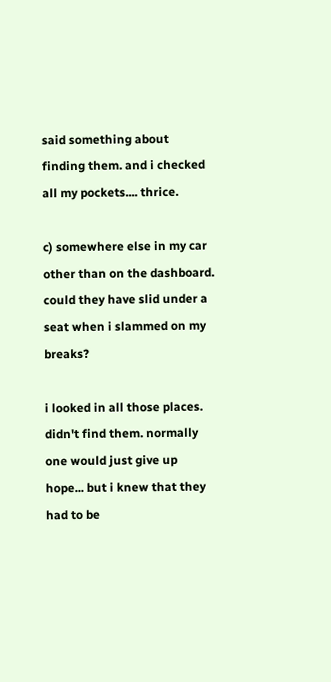said something about finding them. and i checked all my pockets.... thrice.

c) somewhere else in my car other than on the dashboard. could they have slid under a seat when i slammed on my breaks?

i looked in all those places. didn't find them. normally one would just give up hope... but i knew that they had to be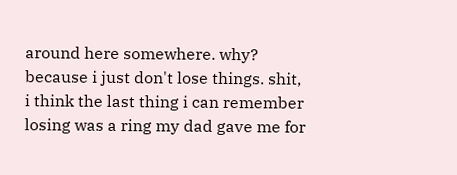around here somewhere. why? because i just don't lose things. shit, i think the last thing i can remember losing was a ring my dad gave me for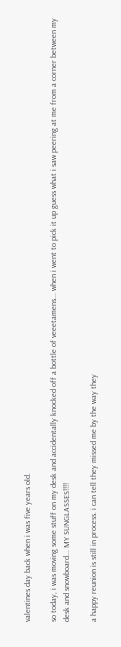valentines day back when i was five years old.

so today, i was moving some stuff on my desk and accidentally knocked off a bottle of veeetamens... when i went to pick it up guess what i saw peering at me from a corner between my desk and snowboard... MY SUNGLASSES!!!!

a happy reunion is still in process. i can tell they missed me by the way they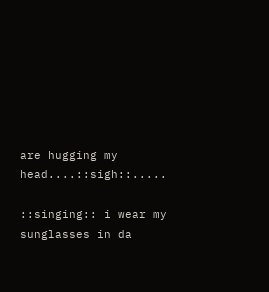are hugging my head....::sigh::.....

::singing:: i wear my sunglasses in da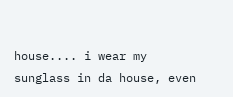house.... i wear my sunglass in da house, even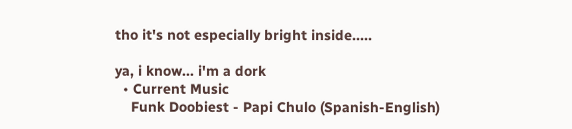tho it's not especially bright inside.....

ya, i know... i'm a dork
  • Current Music
    Funk Doobiest - Papi Chulo (Spanish-English)